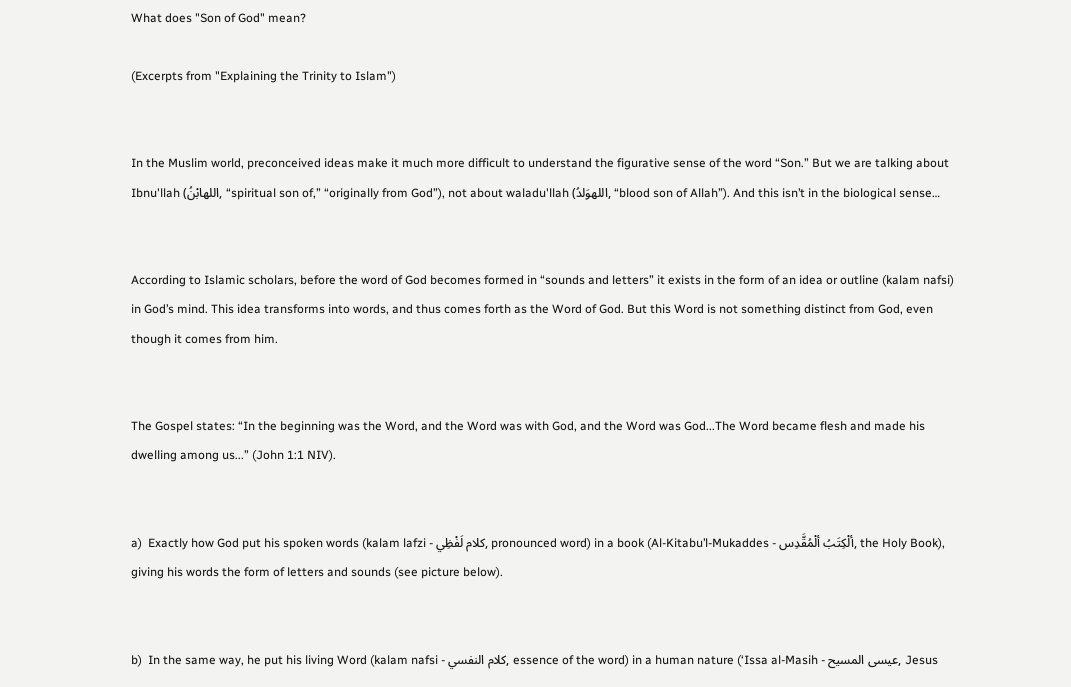What does "Son of God" mean?

(Excerpts from "Explaining the Trinity to Islam")


In the Muslim world, preconceived ideas make it much more difficult to understand the figurative sense of the word “Son.” But we are talking about Ibnu'llah (اللهابْنُ, “spiritual son of,” “originally from God”), not about waladu'llah (اللهوَلدُ, “blood son of Allah”). And this isn’t in the biological sense…


According to Islamic scholars, before the word of God becomes formed in “sounds and letters” it exists in the form of an idea or outline (kalam nafsi) in God’s mind. This idea transforms into words, and thus comes forth as the Word of God. But this Word is not something distinct from God, even though it comes from him.


The Gospel states: “In the beginning was the Word, and the Word was with God, and the Word was God...The Word became flesh and made his dwelling among us...” (John 1:1 NIV).


a)  Exactly how God put his spoken words (kalam lafzi - كلام لَفْظِي, pronounced word) in a book (Al-Kitabu’l-Mukaddes - ألْكِتَبُ ألْمُقَّدِس, the Holy Book), giving his words the form of letters and sounds (see picture below).


b)  In the same way, he put his living Word (kalam nafsi - كلام النفسي, essence of the word) in a human nature (‘Issa al-Masih - عيسى المسيح, Jesus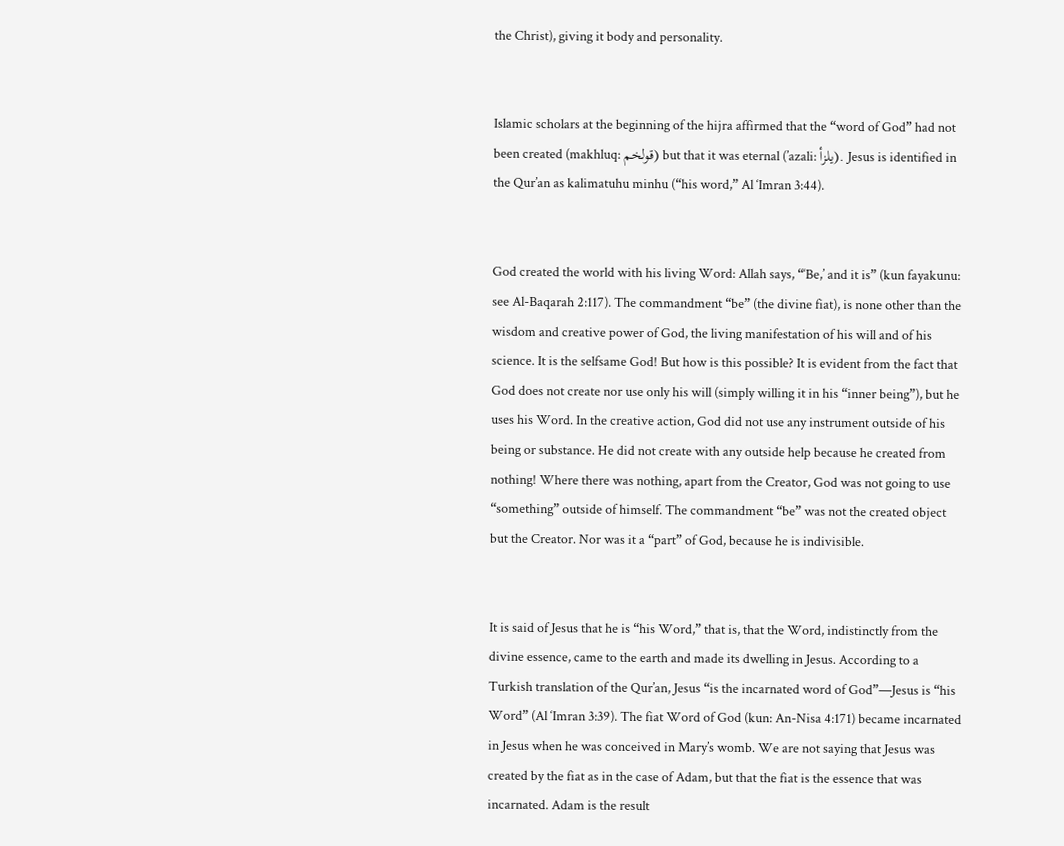the Christ), giving it body and personality.


Islamic scholars at the beginning of the hijra affirmed that the “word of God” had not been created (makhluq: قولخم) but that it was eternal (’azali: يلزأ). Jesus is identified in the Qur’an as kalimatuhu minhu (“his word,” Al ‘Imran 3:44).


God created the world with his living Word: Allah says, “‘Be,’ and it is” (kun fayakunu: see Al-Baqarah 2:117). The commandment “be” (the divine fiat), is none other than the wisdom and creative power of God, the living manifestation of his will and of his science. It is the selfsame God! But how is this possible? It is evident from the fact that God does not create nor use only his will (simply willing it in his “inner being”), but he uses his Word. In the creative action, God did not use any instrument outside of his being or substance. He did not create with any outside help because he created from nothing! Where there was nothing, apart from the Creator, God was not going to use “something” outside of himself. The commandment “be” was not the created object but the Creator. Nor was it a “part” of God, because he is indivisible.


It is said of Jesus that he is “his Word,” that is, that the Word, indistinctly from the divine essence, came to the earth and made its dwelling in Jesus. According to a Turkish translation of the Qur’an, Jesus “is the incarnated word of God”—Jesus is “his Word” (Al ‘Imran 3:39). The fiat Word of God (kun: An-Nisa 4:171) became incarnated in Jesus when he was conceived in Mary’s womb. We are not saying that Jesus was created by the fiat as in the case of Adam, but that the fiat is the essence that was incarnated. Adam is the result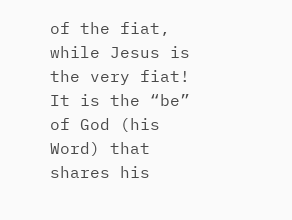of the fiat, while Jesus is the very fiat! It is the “be” of God (his Word) that shares his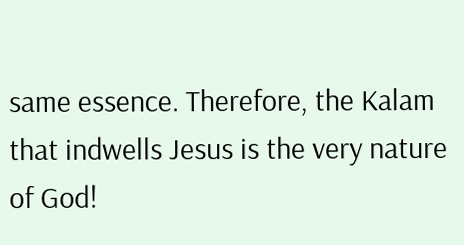same essence. Therefore, the Kalam that indwells Jesus is the very nature of God!